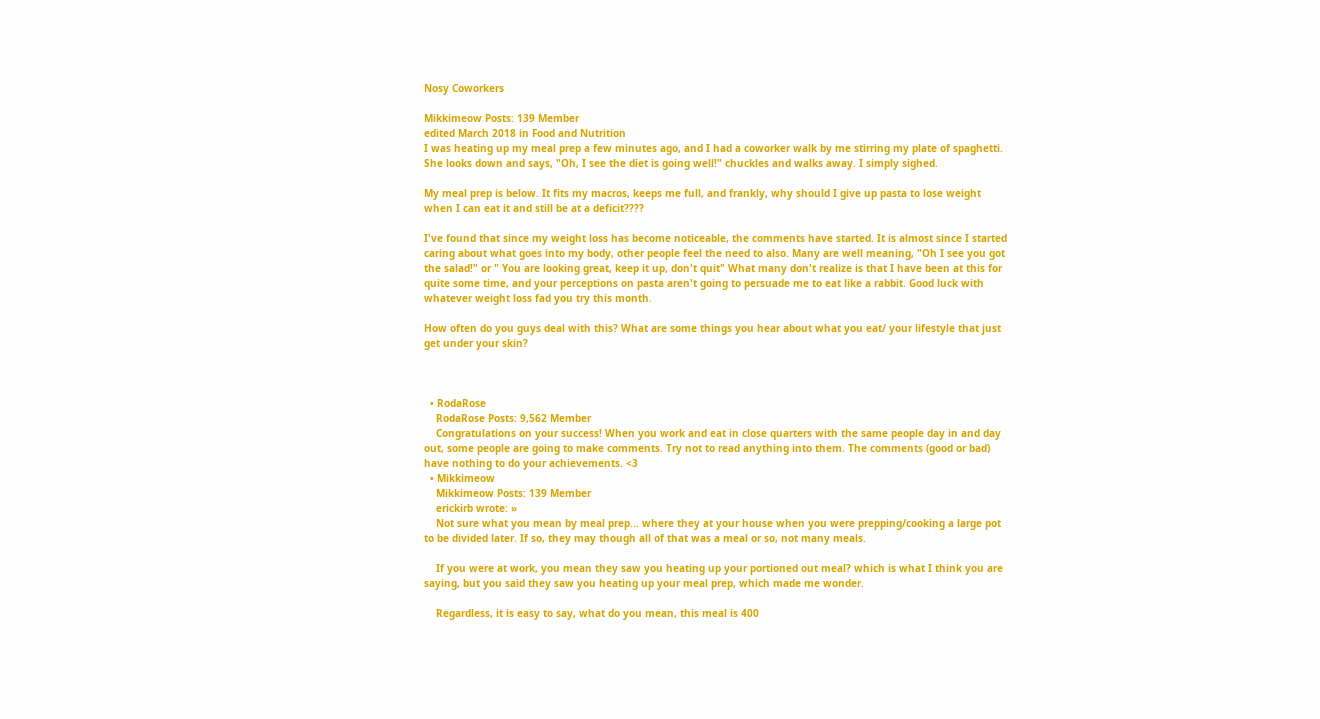Nosy Coworkers

Mikkimeow Posts: 139 Member
edited March 2018 in Food and Nutrition
I was heating up my meal prep a few minutes ago, and I had a coworker walk by me stirring my plate of spaghetti. She looks down and says, "Oh, I see the diet is going well!" chuckles and walks away. I simply sighed.

My meal prep is below. It fits my macros, keeps me full, and frankly, why should I give up pasta to lose weight when I can eat it and still be at a deficit????

I've found that since my weight loss has become noticeable, the comments have started. It is almost since I started caring about what goes into my body, other people feel the need to also. Many are well meaning, "Oh I see you got the salad!" or " You are looking great, keep it up, don't quit" What many don't realize is that I have been at this for quite some time, and your perceptions on pasta aren't going to persuade me to eat like a rabbit. Good luck with whatever weight loss fad you try this month.

How often do you guys deal with this? What are some things you hear about what you eat/ your lifestyle that just get under your skin?



  • RodaRose
    RodaRose Posts: 9,562 Member
    Congratulations on your success! When you work and eat in close quarters with the same people day in and day out, some people are going to make comments. Try not to read anything into them. The comments (good or bad) have nothing to do your achievements. <3
  • Mikkimeow
    Mikkimeow Posts: 139 Member
    erickirb wrote: »
    Not sure what you mean by meal prep... where they at your house when you were prepping/cooking a large pot to be divided later. If so, they may though all of that was a meal or so, not many meals.

    If you were at work, you mean they saw you heating up your portioned out meal? which is what I think you are saying, but you said they saw you heating up your meal prep, which made me wonder.

    Regardless, it is easy to say, what do you mean, this meal is 400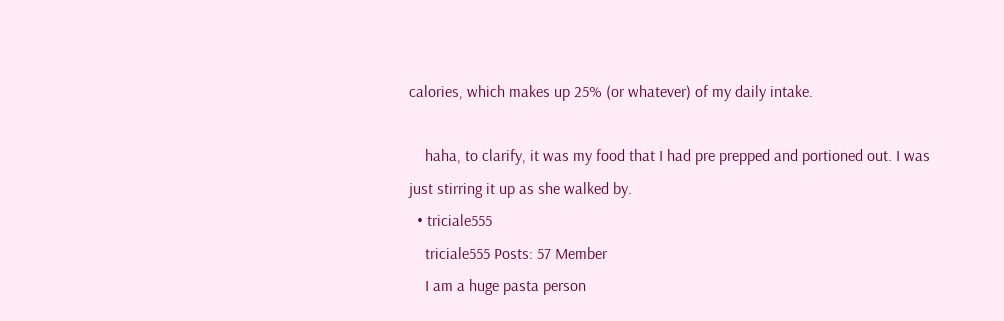calories, which makes up 25% (or whatever) of my daily intake.

    haha, to clarify, it was my food that I had pre prepped and portioned out. I was just stirring it up as she walked by.
  • triciale555
    triciale555 Posts: 57 Member
    I am a huge pasta person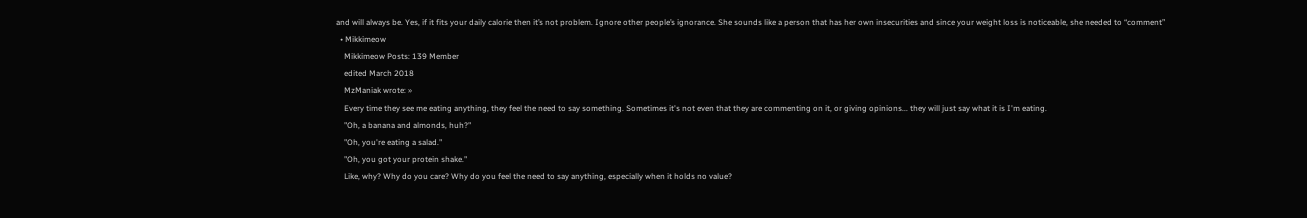and will always be. Yes, if it fits your daily calorie then it’s not problem. Ignore other people’s ignorance. She sounds like a person that has her own insecurities and since your weight loss is noticeable, she needed to “comment”
  • Mikkimeow
    Mikkimeow Posts: 139 Member
    edited March 2018
    MzManiak wrote: »
    Every time they see me eating anything, they feel the need to say something. Sometimes it's not even that they are commenting on it, or giving opinions... they will just say what it is I'm eating.
    "Oh, a banana and almonds, huh?"
    "Oh, you're eating a salad."
    "Oh, you got your protein shake."
    Like, why? Why do you care? Why do you feel the need to say anything, especially when it holds no value?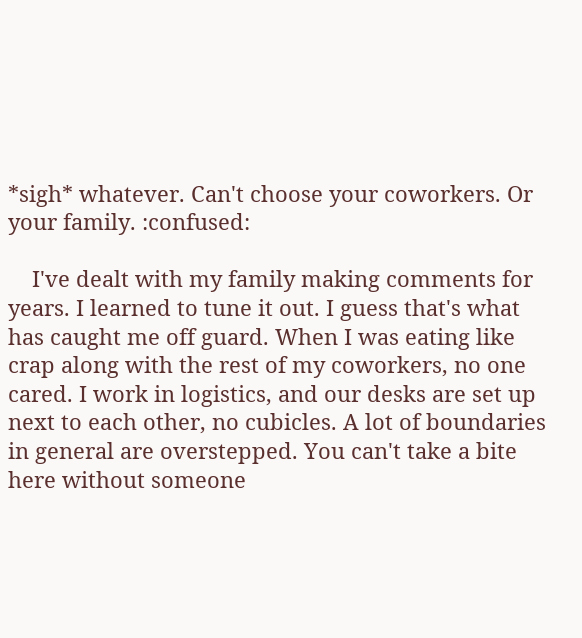*sigh* whatever. Can't choose your coworkers. Or your family. :confused:

    I've dealt with my family making comments for years. I learned to tune it out. I guess that's what has caught me off guard. When I was eating like crap along with the rest of my coworkers, no one cared. I work in logistics, and our desks are set up next to each other, no cubicles. A lot of boundaries in general are overstepped. You can't take a bite here without someone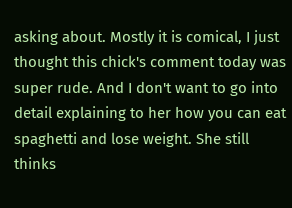asking about. Mostly it is comical, I just thought this chick's comment today was super rude. And I don't want to go into detail explaining to her how you can eat spaghetti and lose weight. She still thinks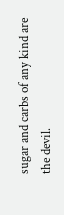sugar and carbs of any kind are the devil.